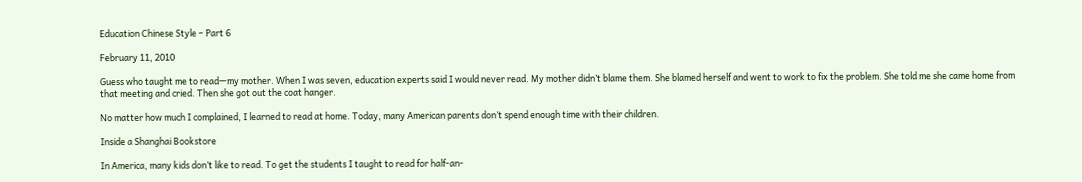Education Chinese Style – Part 6

February 11, 2010

Guess who taught me to read—my mother. When I was seven, education experts said I would never read. My mother didn’t blame them. She blamed herself and went to work to fix the problem. She told me she came home from that meeting and cried. Then she got out the coat hanger.

No matter how much I complained, I learned to read at home. Today, many American parents don’t spend enough time with their children.

Inside a Shanghai Bookstore

In America, many kids don’t like to read. To get the students I taught to read for half-an-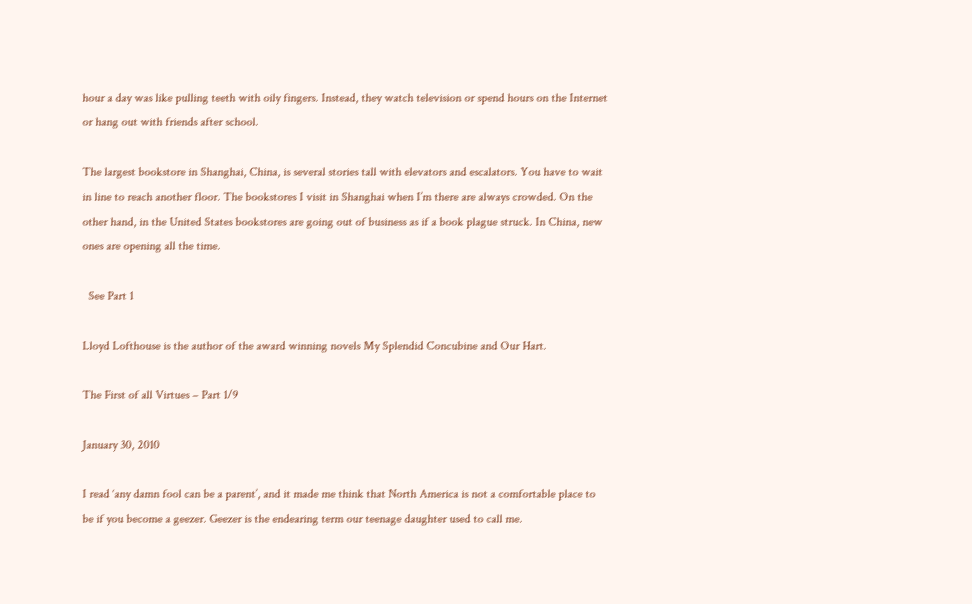hour a day was like pulling teeth with oily fingers. Instead, they watch television or spend hours on the Internet or hang out with friends after school.

The largest bookstore in Shanghai, China, is several stories tall with elevators and escalators. You have to wait in line to reach another floor. The bookstores I visit in Shanghai when I’m there are always crowded. On the other hand, in the United States bookstores are going out of business as if a book plague struck. In China, new ones are opening all the time.

  See Part 1

Lloyd Lofthouse is the author of the award winning novels My Splendid Concubine and Our Hart.

The First of all Virtues – Part 1/9

January 30, 2010

I read ‘any damn fool can be a parent’, and it made me think that North America is not a comfortable place to be if you become a geezer. Geezer is the endearing term our teenage daughter used to call me.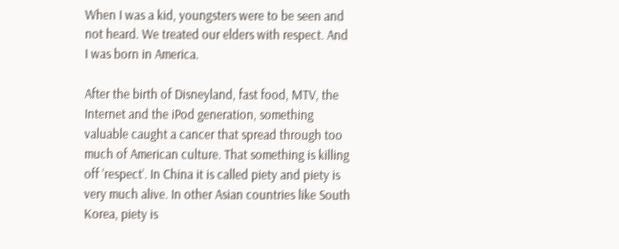When I was a kid, youngsters were to be seen and not heard. We treated our elders with respect. And I was born in America.

After the birth of Disneyland, fast food, MTV, the Internet and the iPod generation, something valuable caught a cancer that spread through too much of American culture. That something is killing off ‘respect’. In China it is called piety and piety is very much alive. In other Asian countries like South Korea, piety is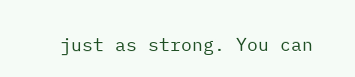just as strong. You can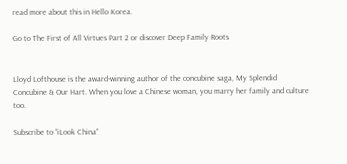read more about this in Hello Korea.

Go to The First of All Virtues Part 2 or discover Deep Family Roots


Lloyd Lofthouse is the award-winning author of the concubine saga, My Splendid Concubine & Our Hart. When you love a Chinese woman, you marry her family and culture too.

Subscribe to “iLook China”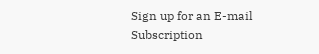Sign up for an E-mail Subscription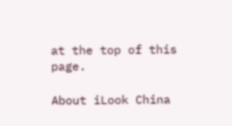at the top of this page.

About iLook China